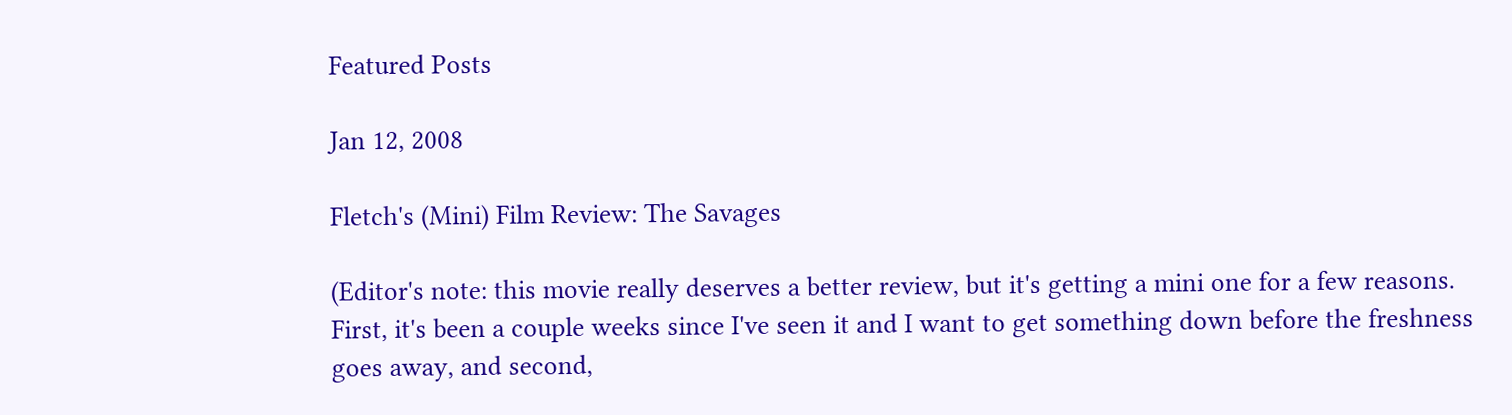Featured Posts

Jan 12, 2008

Fletch's (Mini) Film Review: The Savages

(Editor's note: this movie really deserves a better review, but it's getting a mini one for a few reasons. First, it's been a couple weeks since I've seen it and I want to get something down before the freshness goes away, and second,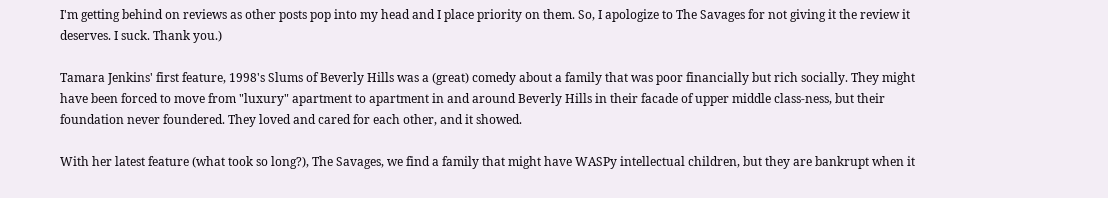I'm getting behind on reviews as other posts pop into my head and I place priority on them. So, I apologize to The Savages for not giving it the review it deserves. I suck. Thank you.)

Tamara Jenkins' first feature, 1998's Slums of Beverly Hills was a (great) comedy about a family that was poor financially but rich socially. They might have been forced to move from "luxury" apartment to apartment in and around Beverly Hills in their facade of upper middle class-ness, but their foundation never foundered. They loved and cared for each other, and it showed.

With her latest feature (what took so long?), The Savages, we find a family that might have WASPy intellectual children, but they are bankrupt when it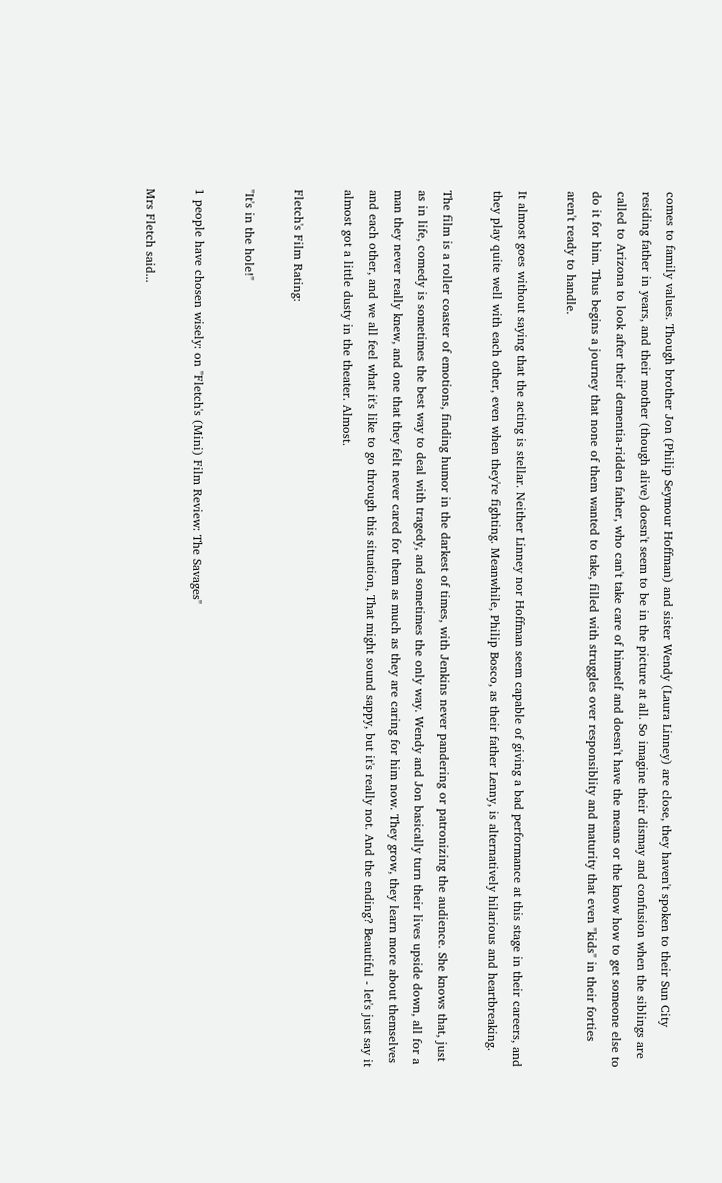comes to family values. Though brother Jon (Philip Seymour Hoffman) and sister Wendy (Laura Linney) are close, they haven't spoken to their Sun City residing father in years, and their mother (though alive) doesn't seem to be in the picture at all. So imagine their dismay and confusion when the siblings are called to Arizona to look after their dementia-ridden father, who can't take care of himself and doesn't have the means or the know how to get someone else to do it for him. Thus begins a journey that none of them wanted to take, filled with struggles over responsiblity and maturity that even "kids" in their forties aren't ready to handle.

It almost goes without saying that the acting is stellar. Neither Linney nor Hoffman seem capable of giving a bad performance at this stage in their careers, and they play quite well with each other, even when they're fighting. Meanwhile, Philip Bosco, as their father Lenny, is alternatively hilarious and heartbreaking.

The film is a roller coaster of emotions, finding humor in the darkest of times, with Jenkins never pandering or patronizing the audience. She knows that, just as in life, comedy is sometimes the best way to deal with tragedy, and sometimes the only way. Wendy and Jon basically turn their lives upside down, all for a man they never really knew, and one that they felt never cared for them as much as they are caring for him now. They grow, they learn more about themselves and each other, and we all feel what it's like to go through this situation, That might sound sappy, but it's really not. And the ending? Beautiful - let's just say it almost got a little dusty in the theater. Almost.

Fletch's Film Rating:

"It's in the hole!"

1 people have chosen wisely: on "Fletch's (Mini) Film Review: The Savages"

Mrs Fletch said...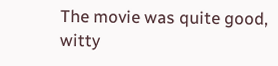The movie was quite good, witty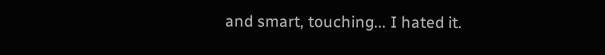and smart, touching... I hated it.